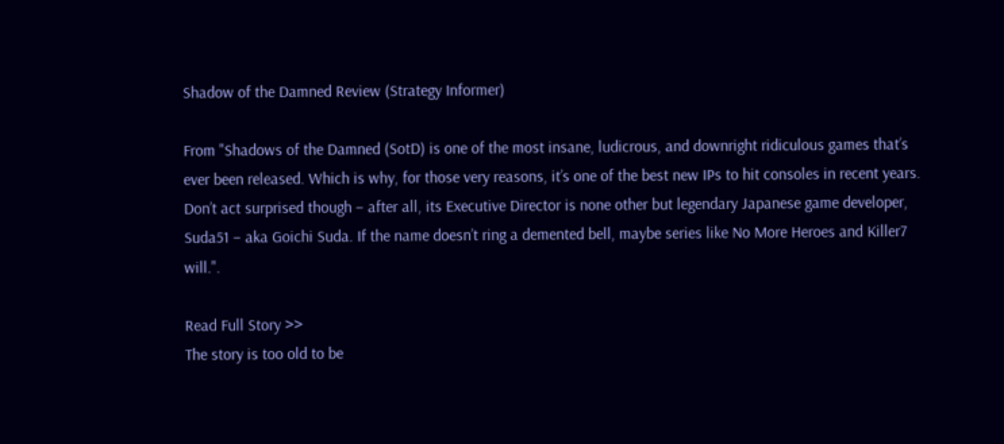Shadow of the Damned Review (Strategy Informer)

From "Shadows of the Damned (SotD) is one of the most insane, ludicrous, and downright ridiculous games that’s ever been released. Which is why, for those very reasons, it’s one of the best new IPs to hit consoles in recent years. Don’t act surprised though – after all, its Executive Director is none other but legendary Japanese game developer, Suda51 – aka Goichi Suda. If the name doesn’t ring a demented bell, maybe series like No More Heroes and Killer7 will.".

Read Full Story >>
The story is too old to be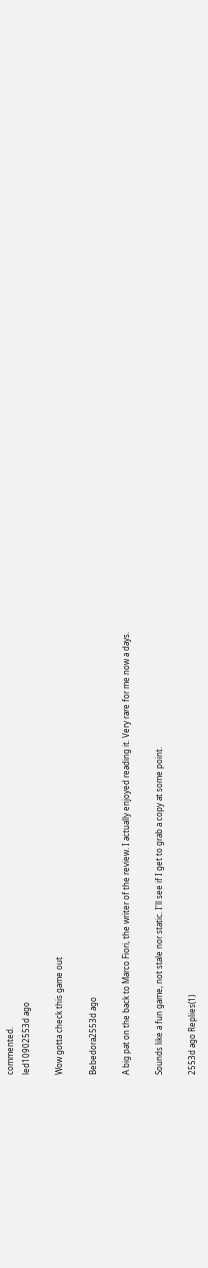commented.
led10902553d ago

Wow gotta check this game out

Bebedora2553d ago

A big pat on the back to Marco Fiori, the writer of the review. I actually enjoyed reading it. Very rare for me now a days.

Sounds like a fun game, not stale nor static. I'll see if I get to grab a copy at some point.

2553d ago Replies(1)